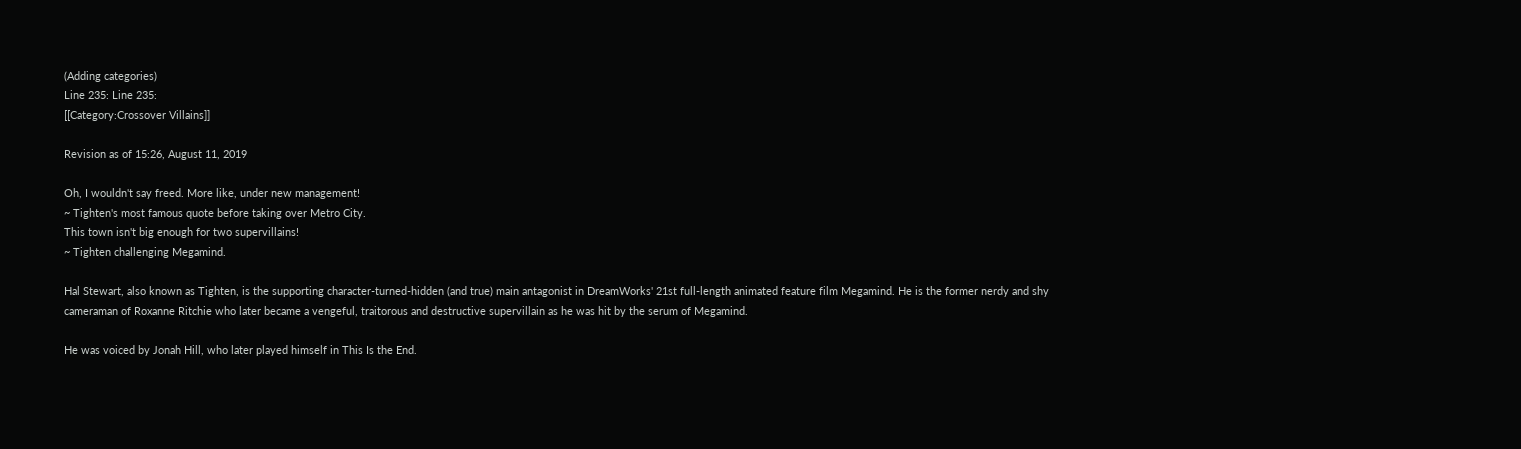(Adding categories)
Line 235: Line 235:
[[Category:Crossover Villains]]

Revision as of 15:26, August 11, 2019

Oh, I wouldn't say freed. More like, under new management!
~ Tighten's most famous quote before taking over Metro City.
This town isn't big enough for two supervillains!
~ Tighten challenging Megamind.

Hal Stewart, also known as Tighten, is the supporting character-turned-hidden (and true) main antagonist in DreamWorks' 21st full-length animated feature film Megamind. He is the former nerdy and shy cameraman of Roxanne Ritchie who later became a vengeful, traitorous and destructive supervillain as he was hit by the serum of Megamind.

He was voiced by Jonah Hill, who later played himself in This Is the End.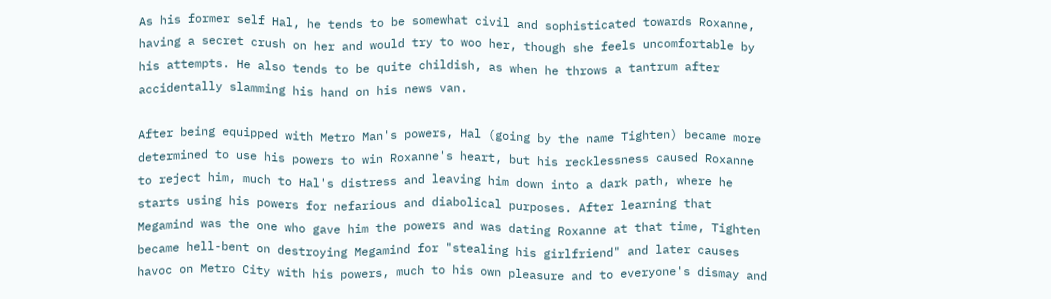As his former self Hal, he tends to be somewhat civil and sophisticated towards Roxanne, having a secret crush on her and would try to woo her, though she feels uncomfortable by his attempts. He also tends to be quite childish, as when he throws a tantrum after accidentally slamming his hand on his news van.

After being equipped with Metro Man's powers, Hal (going by the name Tighten) became more determined to use his powers to win Roxanne's heart, but his recklessness caused Roxanne to reject him, much to Hal's distress and leaving him down into a dark path, where he starts using his powers for nefarious and diabolical purposes. After learning that Megamind was the one who gave him the powers and was dating Roxanne at that time, Tighten became hell-bent on destroying Megamind for "stealing his girlfriend" and later causes havoc on Metro City with his powers, much to his own pleasure and to everyone's dismay and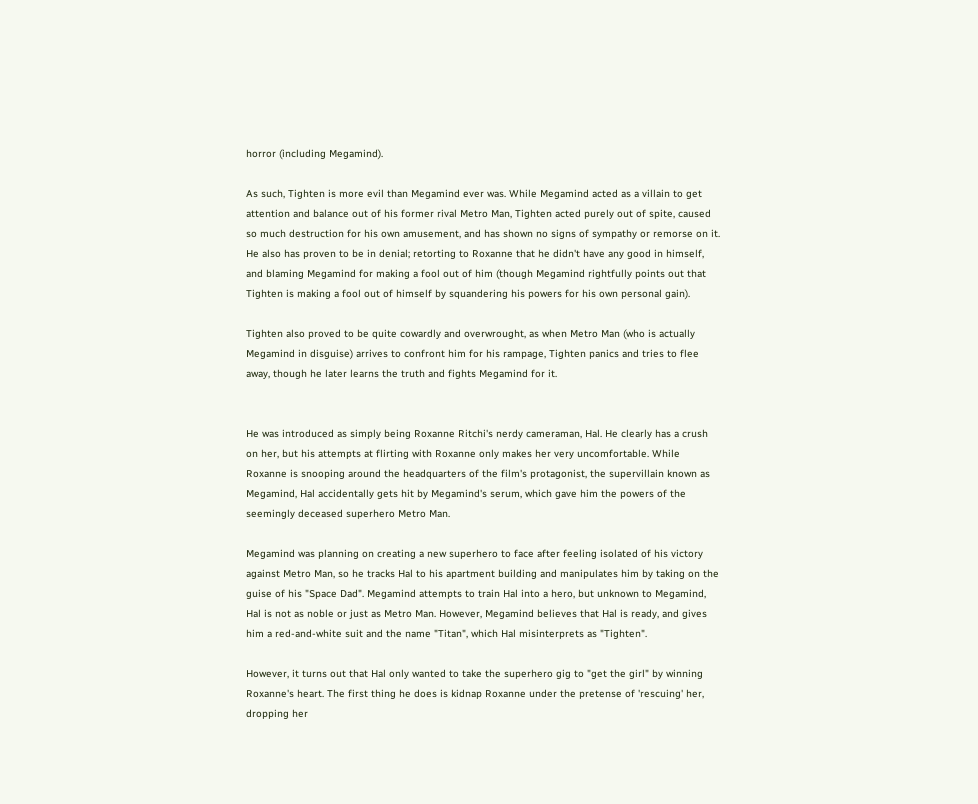horror (including Megamind).

As such, Tighten is more evil than Megamind ever was. While Megamind acted as a villain to get attention and balance out of his former rival Metro Man, Tighten acted purely out of spite, caused so much destruction for his own amusement, and has shown no signs of sympathy or remorse on it. He also has proven to be in denial; retorting to Roxanne that he didn't have any good in himself, and blaming Megamind for making a fool out of him (though Megamind rightfully points out that Tighten is making a fool out of himself by squandering his powers for his own personal gain).

Tighten also proved to be quite cowardly and overwrought, as when Metro Man (who is actually Megamind in disguise) arrives to confront him for his rampage, Tighten panics and tries to flee away, though he later learns the truth and fights Megamind for it.


He was introduced as simply being Roxanne Ritchi's nerdy cameraman, Hal. He clearly has a crush on her, but his attempts at flirting with Roxanne only makes her very uncomfortable. While Roxanne is snooping around the headquarters of the film's protagonist, the supervillain known as Megamind, Hal accidentally gets hit by Megamind's serum, which gave him the powers of the seemingly deceased superhero Metro Man.

Megamind was planning on creating a new superhero to face after feeling isolated of his victory against Metro Man, so he tracks Hal to his apartment building and manipulates him by taking on the guise of his "Space Dad". Megamind attempts to train Hal into a hero, but unknown to Megamind, Hal is not as noble or just as Metro Man. However, Megamind believes that Hal is ready, and gives him a red-and-white suit and the name "Titan", which Hal misinterprets as "Tighten".

However, it turns out that Hal only wanted to take the superhero gig to "get the girl" by winning Roxanne's heart. The first thing he does is kidnap Roxanne under the pretense of 'rescuing' her, dropping her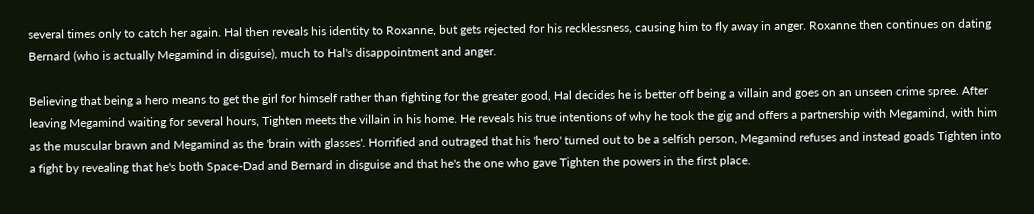several times only to catch her again. Hal then reveals his identity to Roxanne, but gets rejected for his recklessness, causing him to fly away in anger. Roxanne then continues on dating Bernard (who is actually Megamind in disguise), much to Hal's disappointment and anger.

Believing that being a hero means to get the girl for himself rather than fighting for the greater good, Hal decides he is better off being a villain and goes on an unseen crime spree. After leaving Megamind waiting for several hours, Tighten meets the villain in his home. He reveals his true intentions of why he took the gig and offers a partnership with Megamind, with him as the muscular brawn and Megamind as the 'brain with glasses'. Horrified and outraged that his 'hero' turned out to be a selfish person, Megamind refuses and instead goads Tighten into a fight by revealing that he's both Space-Dad and Bernard in disguise and that he's the one who gave Tighten the powers in the first place.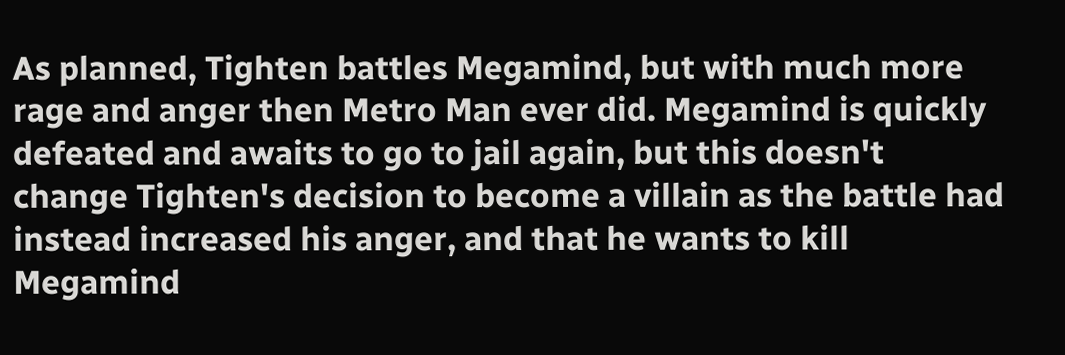As planned, Tighten battles Megamind, but with much more rage and anger then Metro Man ever did. Megamind is quickly defeated and awaits to go to jail again, but this doesn't change Tighten's decision to become a villain as the battle had instead increased his anger, and that he wants to kill Megamind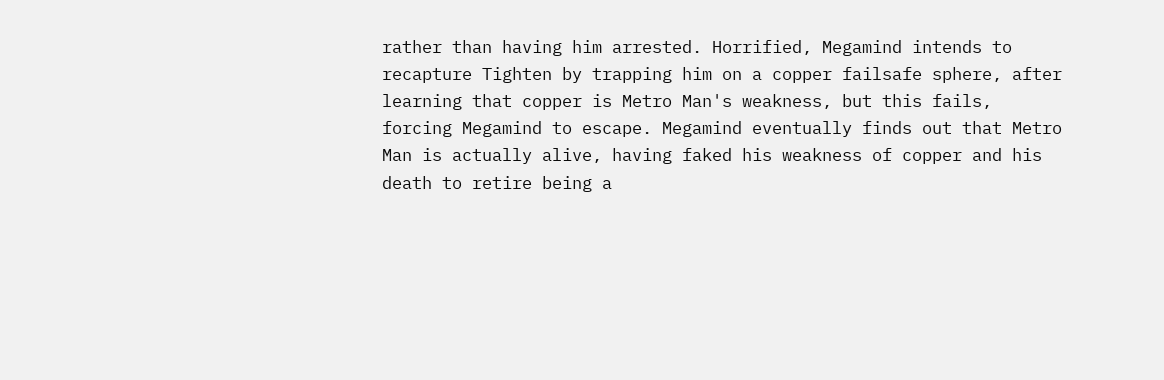rather than having him arrested. Horrified, Megamind intends to recapture Tighten by trapping him on a copper failsafe sphere, after learning that copper is Metro Man's weakness, but this fails, forcing Megamind to escape. Megamind eventually finds out that Metro Man is actually alive, having faked his weakness of copper and his death to retire being a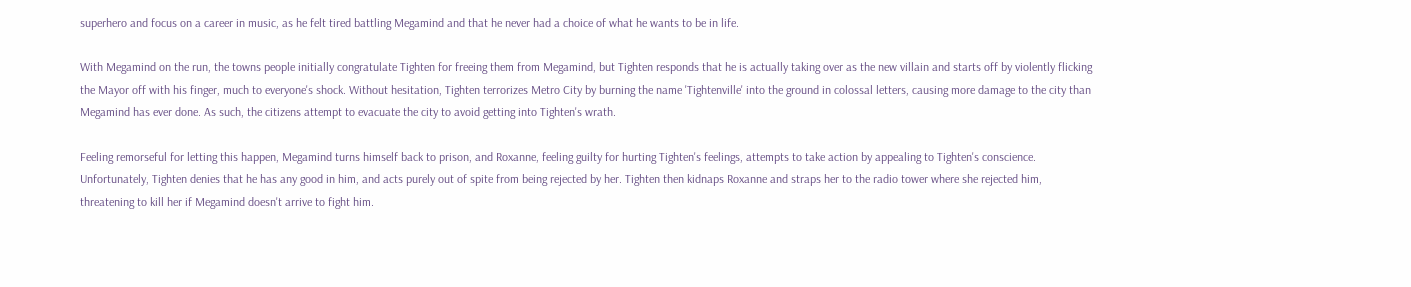superhero and focus on a career in music, as he felt tired battling Megamind and that he never had a choice of what he wants to be in life.

With Megamind on the run, the towns people initially congratulate Tighten for freeing them from Megamind, but Tighten responds that he is actually taking over as the new villain and starts off by violently flicking the Mayor off with his finger, much to everyone's shock. Without hesitation, Tighten terrorizes Metro City by burning the name 'Tightenville' into the ground in colossal letters, causing more damage to the city than Megamind has ever done. As such, the citizens attempt to evacuate the city to avoid getting into Tighten's wrath.

Feeling remorseful for letting this happen, Megamind turns himself back to prison, and Roxanne, feeling guilty for hurting Tighten's feelings, attempts to take action by appealing to Tighten's conscience. Unfortunately, Tighten denies that he has any good in him, and acts purely out of spite from being rejected by her. Tighten then kidnaps Roxanne and straps her to the radio tower where she rejected him, threatening to kill her if Megamind doesn't arrive to fight him.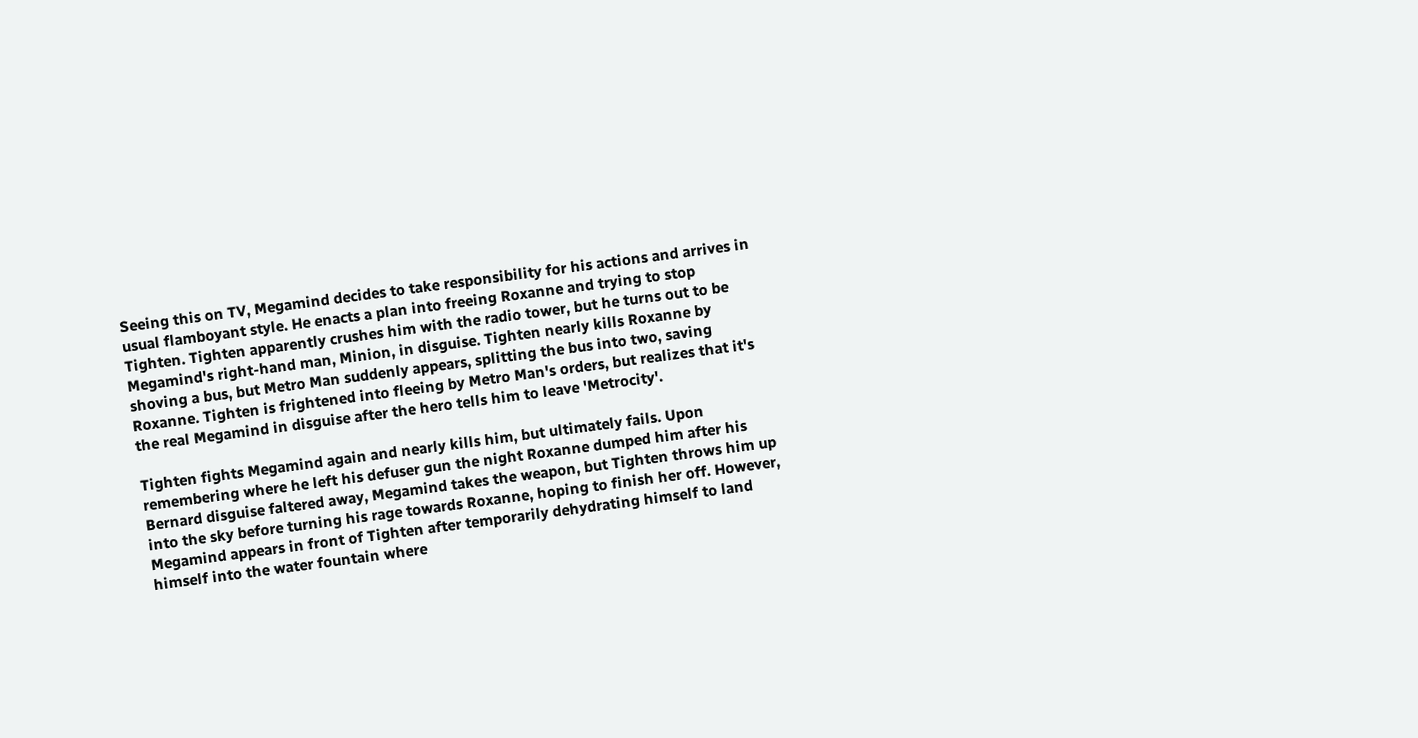Seeing this on TV, Megamind decides to take responsibility for his actions and arrives in usual flamboyant style. He enacts a plan into freeing Roxanne and trying to stop Tighten. Tighten apparently crushes him with the radio tower, but he turns out to be Megamind's right-hand man, Minion, in disguise. Tighten nearly kills Roxanne by shoving a bus, but Metro Man suddenly appears, splitting the bus into two, saving Roxanne. Tighten is frightened into fleeing by Metro Man's orders, but realizes that it's the real Megamind in disguise after the hero tells him to leave 'Metrocity'.

Tighten fights Megamind again and nearly kills him, but ultimately fails. Upon remembering where he left his defuser gun the night Roxanne dumped him after his Bernard disguise faltered away, Megamind takes the weapon, but Tighten throws him up into the sky before turning his rage towards Roxanne, hoping to finish her off. However, Megamind appears in front of Tighten after temporarily dehydrating himself to land himself into the water fountain where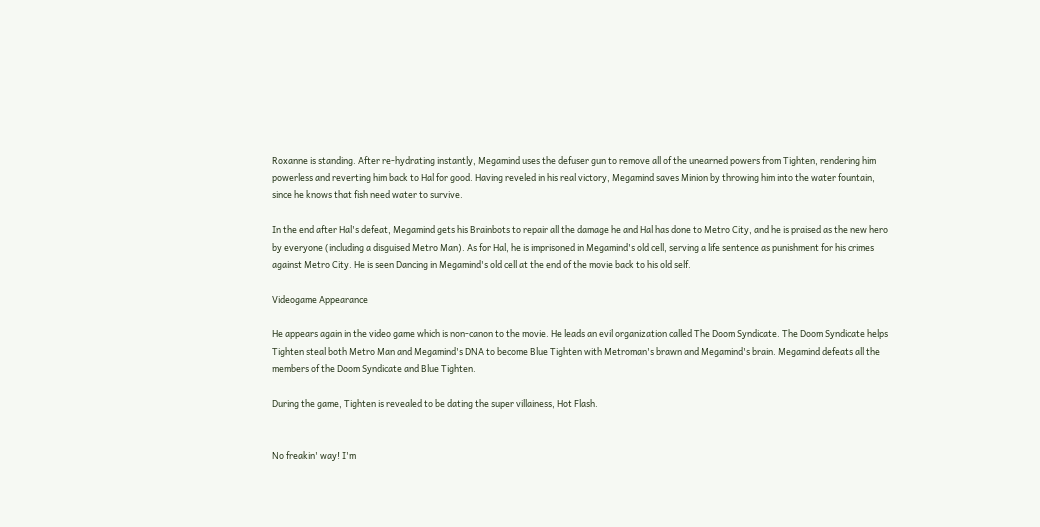Roxanne is standing. After re-hydrating instantly, Megamind uses the defuser gun to remove all of the unearned powers from Tighten, rendering him powerless and reverting him back to Hal for good. Having reveled in his real victory, Megamind saves Minion by throwing him into the water fountain, since he knows that fish need water to survive.

In the end after Hal's defeat, Megamind gets his Brainbots to repair all the damage he and Hal has done to Metro City, and he is praised as the new hero by everyone (including a disguised Metro Man). As for Hal, he is imprisoned in Megamind's old cell, serving a life sentence as punishment for his crimes against Metro City. He is seen Dancing in Megamind's old cell at the end of the movie back to his old self.

Videogame Appearance

He appears again in the video game which is non-canon to the movie. He leads an evil organization called The Doom Syndicate. The Doom Syndicate helps Tighten steal both Metro Man and Megamind's DNA to become Blue Tighten with Metroman's brawn and Megamind's brain. Megamind defeats all the members of the Doom Syndicate and Blue Tighten.

During the game, Tighten is revealed to be dating the super villainess, Hot Flash.


No freakin' way! I'm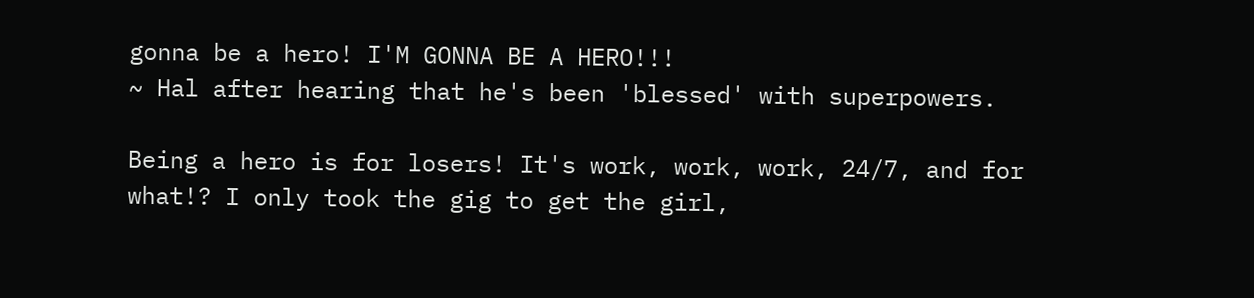gonna be a hero! I'M GONNA BE A HERO!!!
~ Hal after hearing that he's been 'blessed' with superpowers.

Being a hero is for losers! It's work, work, work, 24/7, and for what!? I only took the gig to get the girl,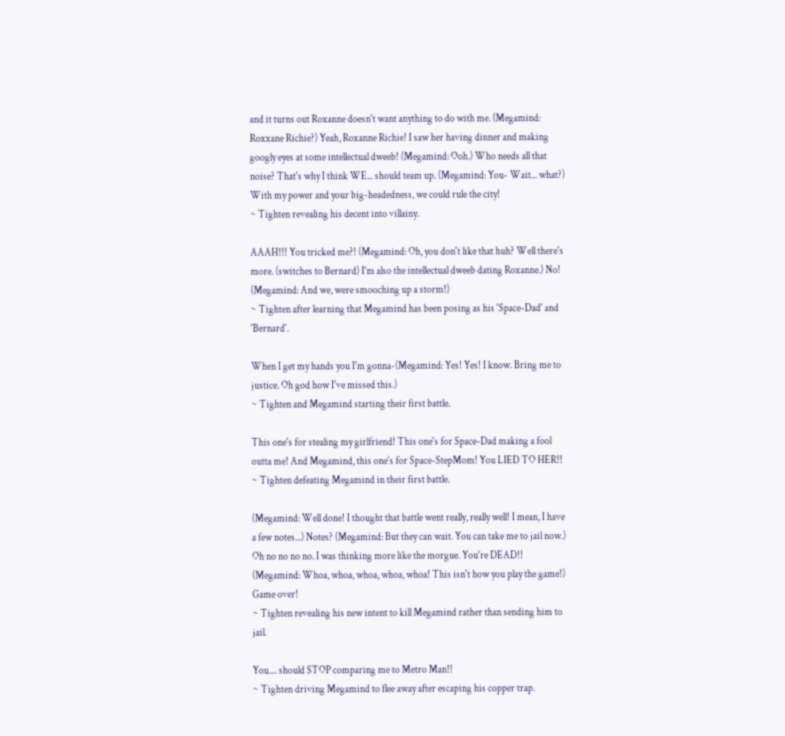and it turns out Roxanne doesn't want anything to do with me. (Megamind: Roxxane Richie?) Yeah, Roxanne Richie! I saw her having dinner and making googly eyes at some intellectual dweeb! (Megamind: Ooh.) Who needs all that noise? That's why I think WE... should team up. (Megamind: You- Wait... what?) With my power and your big-headedness, we could rule the city!
~ Tighten revealing his decent into villainy.

AAAH!!! You tricked me?! (Megamind: Oh, you don't like that huh? Well there's more. (switches to Bernard) I'm also the intellectual dweeb dating Roxanne.) No! (Megamind: And we, were smooching up a storm!)
~ Tighten after learning that Megamind has been posing as his 'Space-Dad' and 'Bernard'.

When I get my hands you I'm gonna-(Megamind: Yes! Yes! I know. Bring me to justice. Oh god how I've missed this.)
~ Tighten and Megamind starting their first battle.

This one's for stealing my girlfriend! This one's for Space-Dad making a fool outta me! And Megamind, this one's for Space-StepMom! You LIED TO HER!!
~ Tighten defeating Megamind in their first battle.

(Megamind: Well done! I thought that battle went really, really well! I mean, I have a few notes...) Notes? (Megamind: But they can wait. You can take me to jail now.) Oh no no no no. I was thinking more like the morgue. You're DEAD!! (Megamind: Whoa, whoa, whoa, whoa, whoa! This isn't how you play the game!) Game over!
~ Tighten revealing his new intent to kill Megamind rather than sending him to jail.

You.... should STOP comparing me to Metro Man!!
~ Tighten driving Megamind to flee away after escaping his copper trap.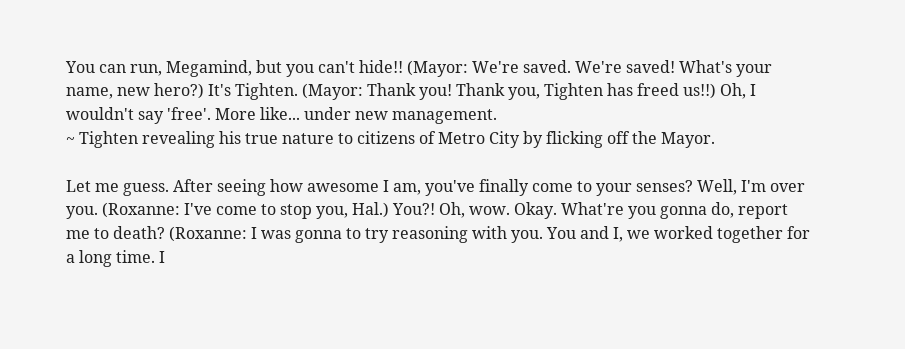You can run, Megamind, but you can't hide!! (Mayor: We're saved. We're saved! What's your name, new hero?) It's Tighten. (Mayor: Thank you! Thank you, Tighten has freed us!!) Oh, I wouldn't say 'free'. More like... under new management.
~ Tighten revealing his true nature to citizens of Metro City by flicking off the Mayor.

Let me guess. After seeing how awesome I am, you've finally come to your senses? Well, I'm over you. (Roxanne: I've come to stop you, Hal.) You?! Oh, wow. Okay. What're you gonna do, report me to death? (Roxanne: I was gonna to try reasoning with you. You and I, we worked together for a long time. I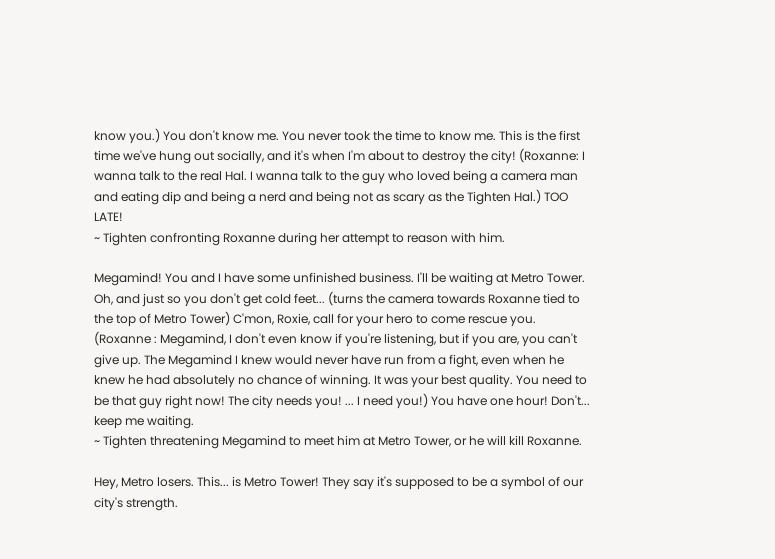know you.) You don't know me. You never took the time to know me. This is the first time we've hung out socially, and it's when I'm about to destroy the city! (Roxanne: I wanna talk to the real Hal. I wanna talk to the guy who loved being a camera man and eating dip and being a nerd and being not as scary as the Tighten Hal.) TOO LATE!
~ Tighten confronting Roxanne during her attempt to reason with him.

Megamind! You and I have some unfinished business. I'll be waiting at Metro Tower. Oh, and just so you don't get cold feet... (turns the camera towards Roxanne tied to the top of Metro Tower) C'mon, Roxie, call for your hero to come rescue you. (Roxanne : Megamind, I don't even know if you're listening, but if you are, you can't give up. The Megamind I knew would never have run from a fight, even when he knew he had absolutely no chance of winning. It was your best quality. You need to be that guy right now! The city needs you! ... I need you!) You have one hour! Don't... keep me waiting.
~ Tighten threatening Megamind to meet him at Metro Tower, or he will kill Roxanne.

Hey, Metro losers. This... is Metro Tower! They say it's supposed to be a symbol of our city's strength.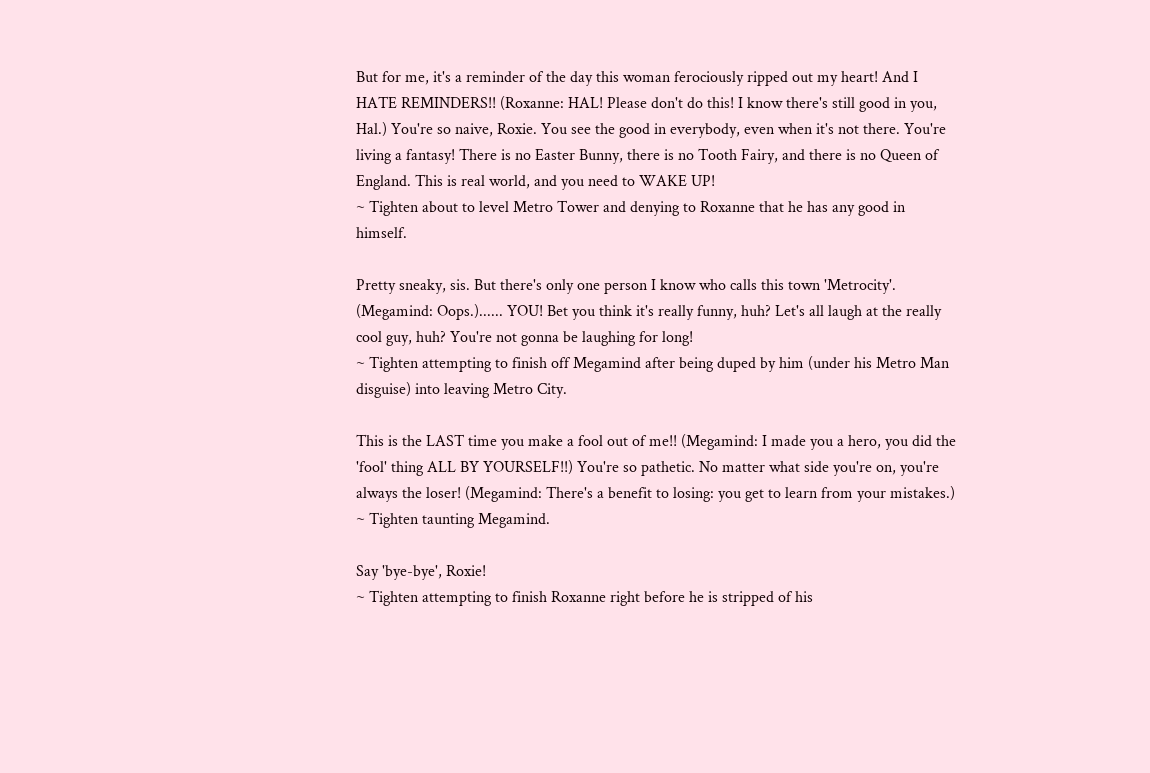But for me, it's a reminder of the day this woman ferociously ripped out my heart! And I HATE REMINDERS!! (Roxanne: HAL! Please don't do this! I know there's still good in you, Hal.) You're so naive, Roxie. You see the good in everybody, even when it's not there. You're living a fantasy! There is no Easter Bunny, there is no Tooth Fairy, and there is no Queen of England. This is real world, and you need to WAKE UP!
~ Tighten about to level Metro Tower and denying to Roxanne that he has any good in himself.

Pretty sneaky, sis. But there's only one person I know who calls this town 'Metrocity'. (Megamind: Oops.)...... YOU! Bet you think it's really funny, huh? Let's all laugh at the really cool guy, huh? You're not gonna be laughing for long!
~ Tighten attempting to finish off Megamind after being duped by him (under his Metro Man disguise) into leaving Metro City.

This is the LAST time you make a fool out of me!! (Megamind: I made you a hero, you did the 'fool' thing ALL BY YOURSELF!!) You're so pathetic. No matter what side you're on, you're always the loser! (Megamind: There's a benefit to losing: you get to learn from your mistakes.)
~ Tighten taunting Megamind.

Say 'bye-bye', Roxie!
~ Tighten attempting to finish Roxanne right before he is stripped of his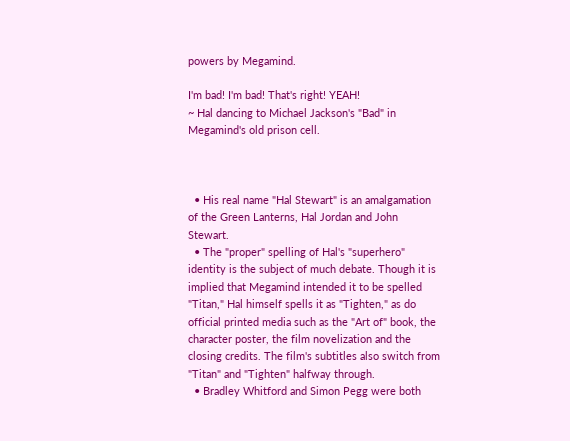powers by Megamind.

I'm bad! I'm bad! That's right! YEAH!
~ Hal dancing to Michael Jackson's "Bad" in Megamind's old prison cell.



  • His real name "Hal Stewart" is an amalgamation of the Green Lanterns, Hal Jordan and John Stewart.
  • The "proper" spelling of Hal's "superhero" identity is the subject of much debate. Though it is implied that Megamind intended it to be spelled "Titan," Hal himself spells it as "Tighten," as do official printed media such as the "Art of" book, the character poster, the film novelization and the closing credits. The film's subtitles also switch from "Titan" and "Tighten" halfway through.
  • Bradley Whitford and Simon Pegg were both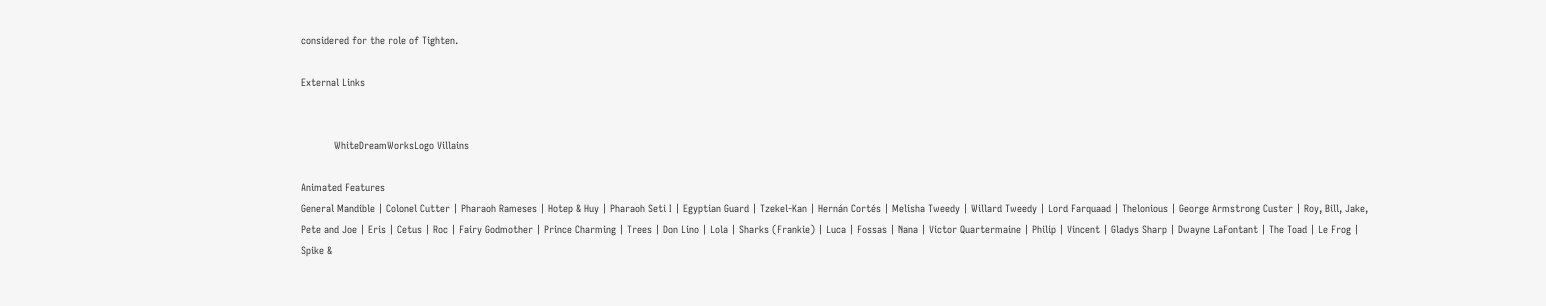considered for the role of Tighten.

External Links


           WhiteDreamWorksLogo Villains

Animated Features
General Mandible | Colonel Cutter | Pharaoh Rameses | Hotep & Huy | Pharaoh Seti I | Egyptian Guard | Tzekel-Kan | Hernán Cortés | Melisha Tweedy | Willard Tweedy | Lord Farquaad | Thelonious | George Armstrong Custer | Roy, Bill, Jake, Pete and Joe | Eris | Cetus | Roc | Fairy Godmother | Prince Charming | Trees | Don Lino | Lola | Sharks (Frankie) | Luca | Fossas | Nana | Victor Quartermaine | Philip | Vincent | Gladys Sharp | Dwayne LaFontant | The Toad | Le Frog | Spike &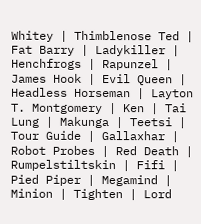Whitey | Thimblenose Ted | Fat Barry | Ladykiller | Henchfrogs | Rapunzel | James Hook | Evil Queen | Headless Horseman | Layton T. Montgomery | Ken | Tai Lung | Makunga | Teetsi | Tour Guide | Gallaxhar | Robot Probes | Red Death | Rumpelstiltskin | Fifi | Pied Piper | Megamind | Minion | Tighten | Lord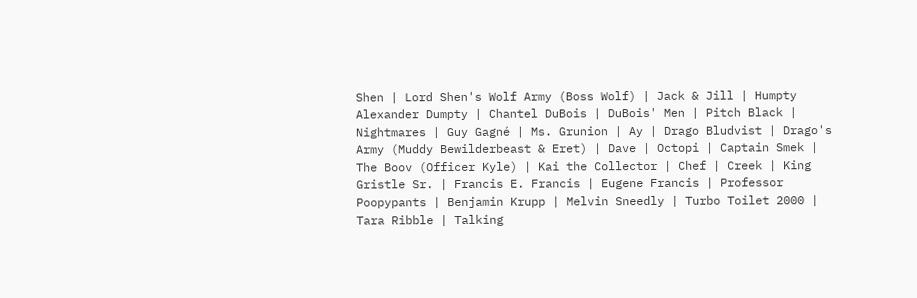Shen | Lord Shen's Wolf Army (Boss Wolf) | Jack & Jill | Humpty Alexander Dumpty | Chantel DuBois | DuBois' Men | Pitch Black | Nightmares | Guy Gagné | Ms. Grunion | Ay | Drago Bludvist | Drago's Army (Muddy Bewilderbeast & Eret) | Dave | Octopi | Captain Smek | The Boov (Officer Kyle) | Kai the Collector | Chef | Creek | King Gristle Sr. | Francis E. Francis | Eugene Francis | Professor Poopypants | Benjamin Krupp | Melvin Sneedly | Turbo Toilet 2000 | Tara Ribble | Talking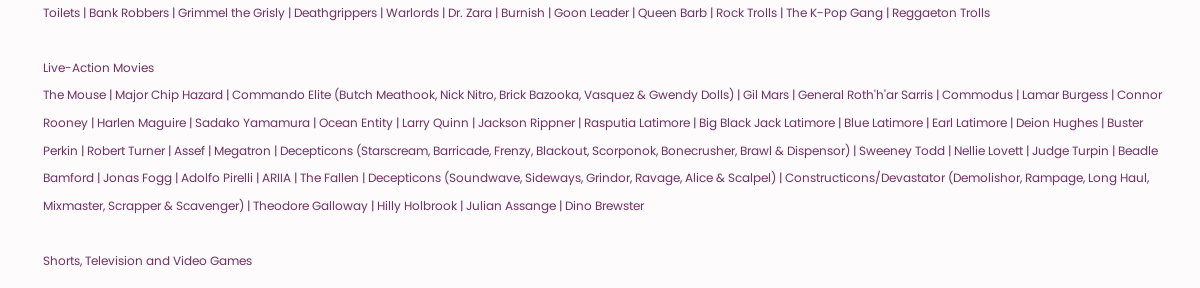Toilets | Bank Robbers | Grimmel the Grisly | Deathgrippers | Warlords | Dr. Zara | Burnish | Goon Leader | Queen Barb | Rock Trolls | The K-Pop Gang | Reggaeton Trolls

Live-Action Movies
The Mouse | Major Chip Hazard | Commando Elite (Butch Meathook, Nick Nitro, Brick Bazooka, Vasquez & Gwendy Dolls) | Gil Mars | General Roth'h'ar Sarris | Commodus | Lamar Burgess | Connor Rooney | Harlen Maguire | Sadako Yamamura | Ocean Entity | Larry Quinn | Jackson Rippner | Rasputia Latimore | Big Black Jack Latimore | Blue Latimore | Earl Latimore | Deion Hughes | Buster Perkin | Robert Turner | Assef | Megatron | Decepticons (Starscream, Barricade, Frenzy, Blackout, Scorponok, Bonecrusher, Brawl & Dispensor) | Sweeney Todd | Nellie Lovett | Judge Turpin | Beadle Bamford | Jonas Fogg | Adolfo Pirelli | ARIIA | The Fallen | Decepticons (Soundwave, Sideways, Grindor, Ravage, Alice & Scalpel) | Constructicons/Devastator (Demolishor, Rampage, Long Haul, Mixmaster, Scrapper & Scavenger) | Theodore Galloway | Hilly Holbrook | Julian Assange | Dino Brewster

Shorts, Television and Video Games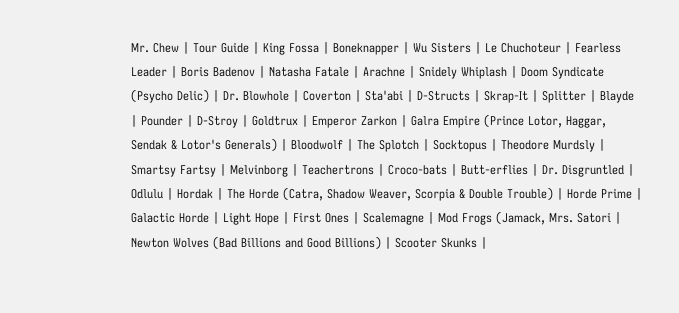Mr. Chew | Tour Guide | King Fossa | Boneknapper | Wu Sisters | Le Chuchoteur | Fearless Leader | Boris Badenov | Natasha Fatale | Arachne | Snidely Whiplash | Doom Syndicate (Psycho Delic) | Dr. Blowhole | Coverton | Sta'abi | D-Structs | Skrap-It | Splitter | Blayde | Pounder | D-Stroy | Goldtrux | Emperor Zarkon | Galra Empire (Prince Lotor, Haggar, Sendak & Lotor's Generals) | Bloodwolf | The Splotch | Socktopus | Theodore Murdsly | Smartsy Fartsy | Melvinborg | Teachertrons | Croco-bats | Butt-erflies | Dr. Disgruntled | Odlulu | Hordak | The Horde (Catra, Shadow Weaver, Scorpia & Double Trouble) | Horde Prime | Galactic Horde | Light Hope | First Ones | Scalemagne | Mod Frogs (Jamack, Mrs. Satori | Newton Wolves (Bad Billions and Good Billions) | Scooter Skunks |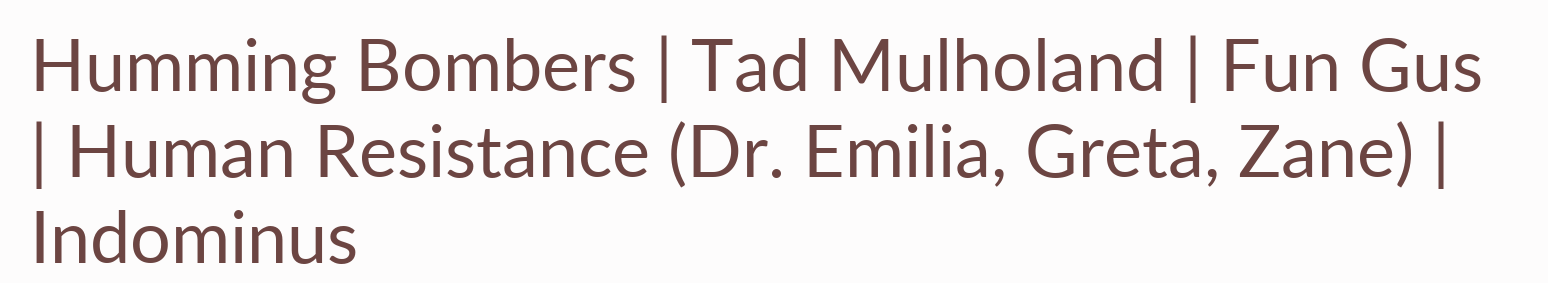Humming Bombers | Tad Mulholand | Fun Gus | Human Resistance (Dr. Emilia, Greta, Zane) | Indominus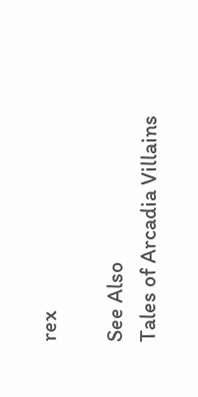rex

See Also
Tales of Arcadia Villains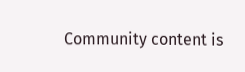Community content is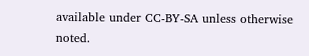available under CC-BY-SA unless otherwise noted.